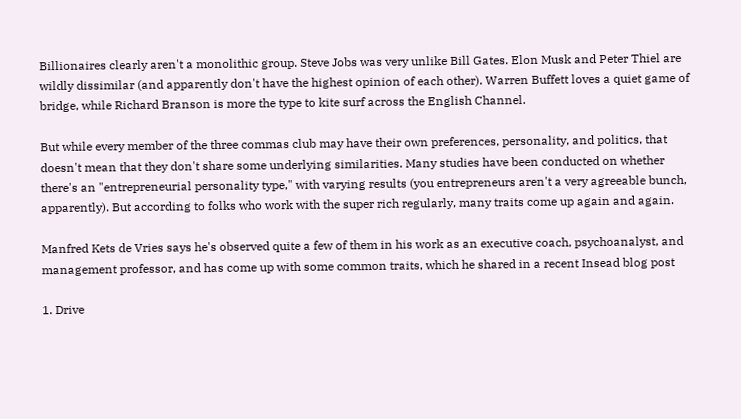Billionaires clearly aren't a monolithic group. Steve Jobs was very unlike Bill Gates. Elon Musk and Peter Thiel are wildly dissimilar (and apparently don't have the highest opinion of each other). Warren Buffett loves a quiet game of bridge, while Richard Branson is more the type to kite surf across the English Channel.

But while every member of the three commas club may have their own preferences, personality, and politics, that doesn't mean that they don't share some underlying similarities. Many studies have been conducted on whether there's an "entrepreneurial personality type," with varying results (you entrepreneurs aren't a very agreeable bunch, apparently). But according to folks who work with the super rich regularly, many traits come up again and again.

Manfred Kets de Vries says he's observed quite a few of them in his work as an executive coach, psychoanalyst, and management professor, and has come up with some common traits, which he shared in a recent Insead blog post

1. Drive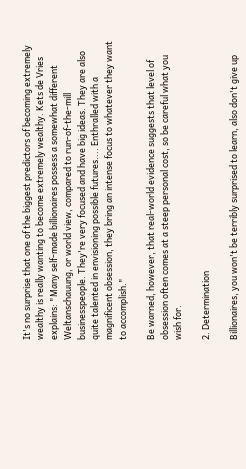It's no surprise that one of the biggest predictors of becoming extremely wealthy is really wanting to become extremely wealthy. Kets de Vries explains: "Many self-made billionaires possess a somewhat different Weltanschauung, or world view, compared to run-of-the-mill businesspeople. They're very focused and have big ideas. They are also quite talented in envisioning possible futures.... Enthralled with a magnificent obsession, they bring an intense focus to whatever they want to accomplish."

Be warned, however, that real-world evidence suggests that level of obsession often comes at a steep personal cost, so be careful what you wish for.

2. Determination

Billionaires, you won't be terribly surprised to learn, also don't give up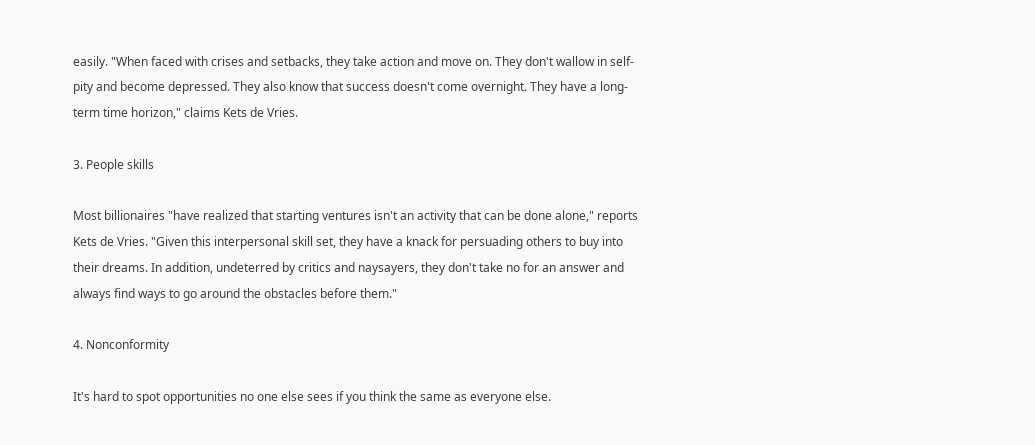easily. "When faced with crises and setbacks, they take action and move on. They don't wallow in self-pity and become depressed. They also know that success doesn't come overnight. They have a long-term time horizon," claims Kets de Vries.

3. People skills

Most billionaires "have realized that starting ventures isn't an activity that can be done alone," reports Kets de Vries. "Given this interpersonal skill set, they have a knack for persuading others to buy into their dreams. In addition, undeterred by critics and naysayers, they don't take no for an answer and always find ways to go around the obstacles before them."

4. Nonconformity

It's hard to spot opportunities no one else sees if you think the same as everyone else.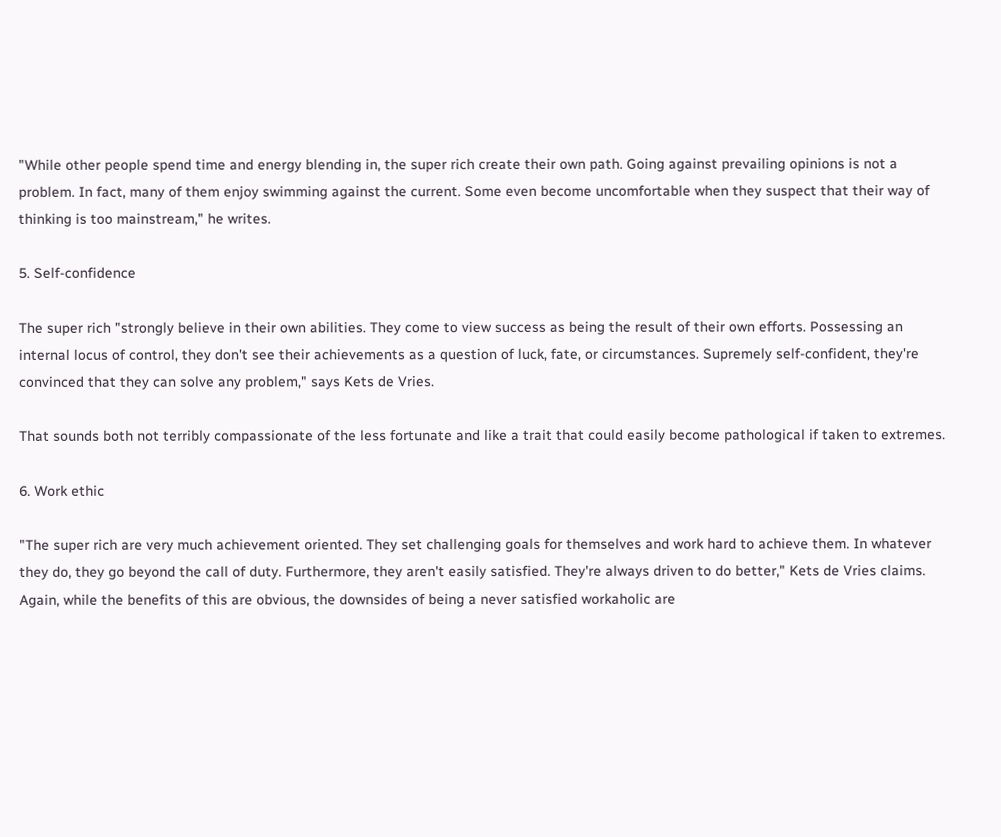"While other people spend time and energy blending in, the super rich create their own path. Going against prevailing opinions is not a problem. In fact, many of them enjoy swimming against the current. Some even become uncomfortable when they suspect that their way of thinking is too mainstream," he writes.

5. Self-confidence

The super rich "strongly believe in their own abilities. They come to view success as being the result of their own efforts. Possessing an internal locus of control, they don't see their achievements as a question of luck, fate, or circumstances. Supremely self-confident, they're convinced that they can solve any problem," says Kets de Vries.

That sounds both not terribly compassionate of the less fortunate and like a trait that could easily become pathological if taken to extremes.

6. Work ethic

"The super rich are very much achievement oriented. They set challenging goals for themselves and work hard to achieve them. In whatever they do, they go beyond the call of duty. Furthermore, they aren't easily satisfied. They're always driven to do better," Kets de Vries claims. Again, while the benefits of this are obvious, the downsides of being a never satisfied workaholic are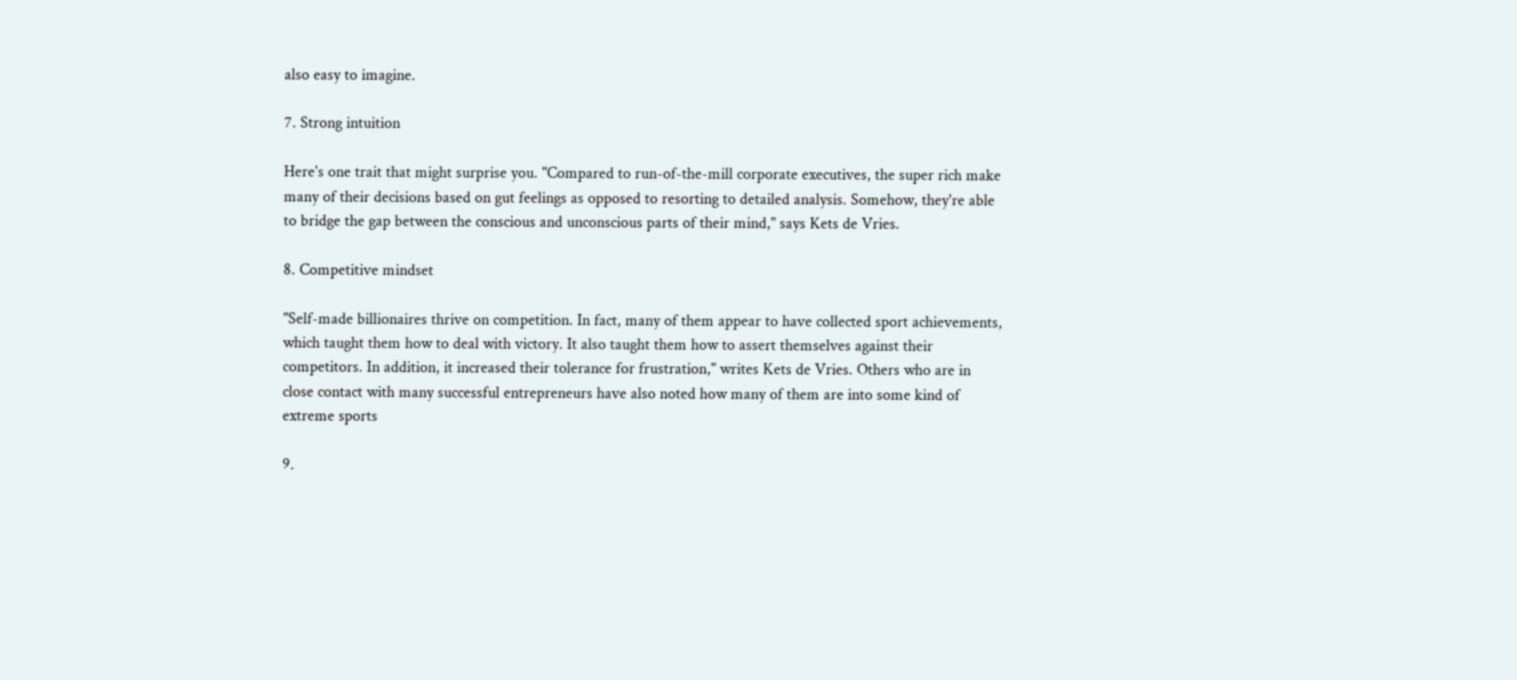also easy to imagine.

7. Strong intuition

Here's one trait that might surprise you. "Compared to run-of-the-mill corporate executives, the super rich make many of their decisions based on gut feelings as opposed to resorting to detailed analysis. Somehow, they're able to bridge the gap between the conscious and unconscious parts of their mind," says Kets de Vries.

8. Competitive mindset

"Self-made billionaires thrive on competition. In fact, many of them appear to have collected sport achievements, which taught them how to deal with victory. It also taught them how to assert themselves against their competitors. In addition, it increased their tolerance for frustration," writes Kets de Vries. Others who are in close contact with many successful entrepreneurs have also noted how many of them are into some kind of extreme sports

9.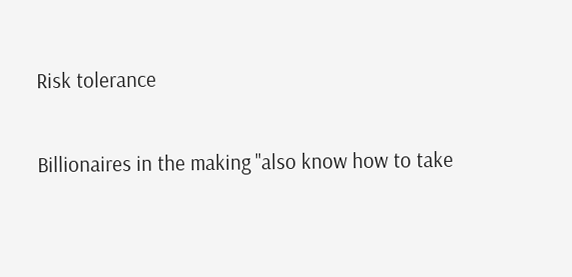Risk tolerance

Billionaires in the making "also know how to take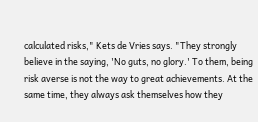calculated risks," Kets de Vries says. "They strongly believe in the saying, 'No guts, no glory.' To them, being risk averse is not the way to great achievements. At the same time, they always ask themselves how they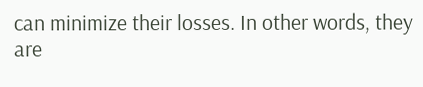can minimize their losses. In other words, they are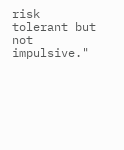risk tolerant but not impulsive."